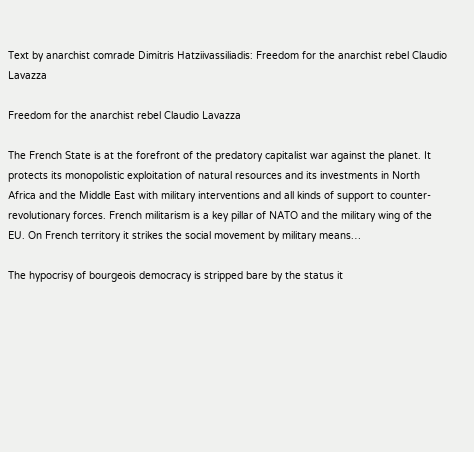Text by anarchist comrade Dimitris Hatziivassiliadis: Freedom for the anarchist rebel Claudio Lavazza

Freedom for the anarchist rebel Claudio Lavazza

The French State is at the forefront of the predatory capitalist war against the planet. It protects its monopolistic exploitation of natural resources and its investments in North Africa and the Middle East with military interventions and all kinds of support to counter-revolutionary forces. French militarism is a key pillar of NATO and the military wing of the EU. On French territory it strikes the social movement by military means…

The hypocrisy of bourgeois democracy is stripped bare by the status it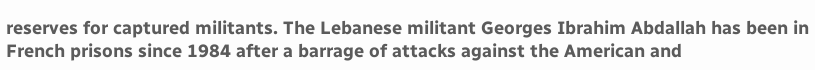reserves for captured militants. The Lebanese militant Georges Ibrahim Abdallah has been in French prisons since 1984 after a barrage of attacks against the American and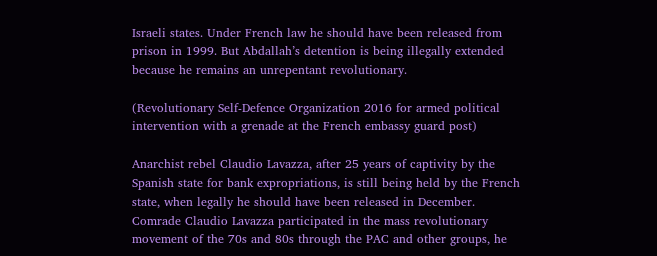Israeli states. Under French law he should have been released from prison in 1999. But Abdallah’s detention is being illegally extended because he remains an unrepentant revolutionary.

(Revolutionary Self-Defence Organization 2016 for armed political intervention with a grenade at the French embassy guard post)

Anarchist rebel Claudio Lavazza, after 25 years of captivity by the Spanish state for bank expropriations, is still being held by the French state, when legally he should have been released in December. Comrade Claudio Lavazza participated in the mass revolutionary movement of the 70s and 80s through the PAC and other groups, he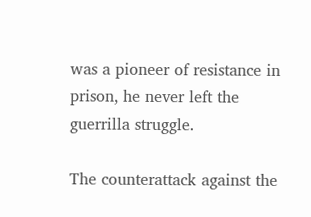was a pioneer of resistance in prison, he never left the guerrilla struggle.

The counterattack against the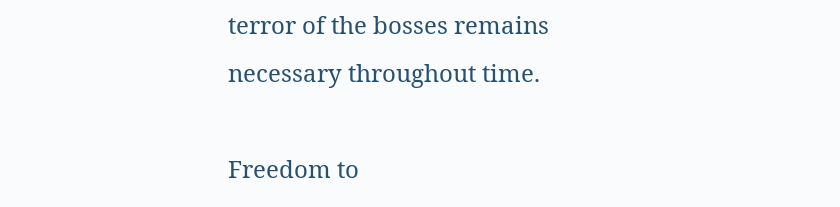terror of the bosses remains necessary throughout time.

Freedom to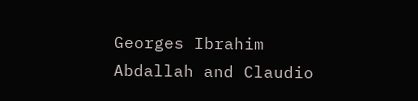Georges Ibrahim Abdallah and Claudio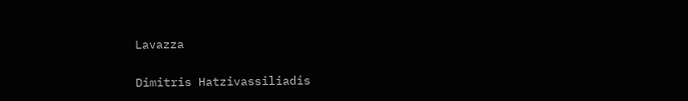Lavazza

Dimitris Hatzivassiliadis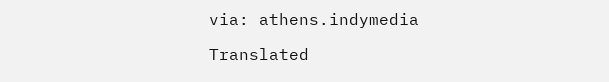via: athens.indymedia

Translated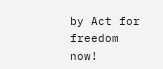by Act for freedom now!